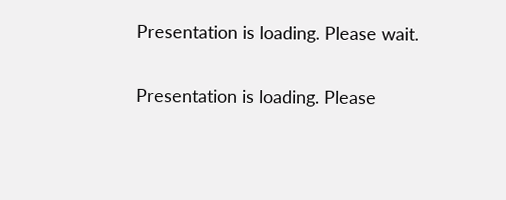Presentation is loading. Please wait.

Presentation is loading. Please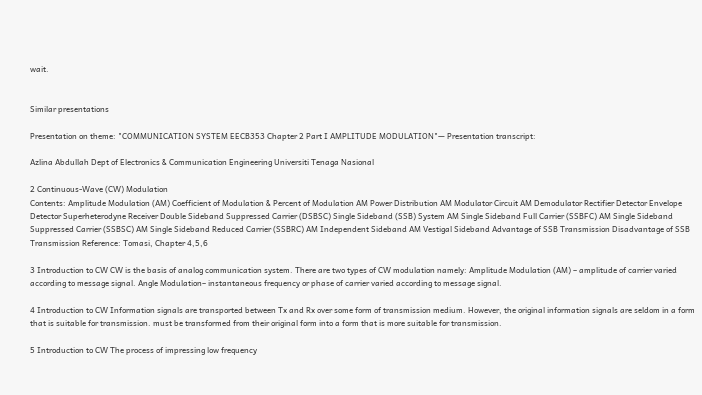wait.


Similar presentations

Presentation on theme: "COMMUNICATION SYSTEM EECB353 Chapter 2 Part I AMPLITUDE MODULATION"— Presentation transcript:

Azlina Abdullah Dept of Electronics & Communication Engineering Universiti Tenaga Nasional

2 Continuous-Wave (CW) Modulation
Contents: Amplitude Modulation (AM) Coefficient of Modulation & Percent of Modulation AM Power Distribution AM Modulator Circuit AM Demodulator Rectifier Detector Envelope Detector Superheterodyne Receiver Double Sideband Suppressed Carrier (DSBSC) Single Sideband (SSB) System AM Single Sideband Full Carrier (SSBFC) AM Single Sideband Suppressed Carrier (SSBSC) AM Single Sideband Reduced Carrier (SSBRC) AM Independent Sideband AM Vestigal Sideband Advantage of SSB Transmission Disadvantage of SSB Transmission Reference: Tomasi, Chapter 4,5,6

3 Introduction to CW CW is the basis of analog communication system. There are two types of CW modulation namely: Amplitude Modulation (AM) – amplitude of carrier varied according to message signal. Angle Modulation– instantaneous frequency or phase of carrier varied according to message signal.

4 Introduction to CW Information signals are transported between Tx and Rx over some form of transmission medium. However, the original information signals are seldom in a form that is suitable for transmission. must be transformed from their original form into a form that is more suitable for transmission.

5 Introduction to CW The process of impressing low frequency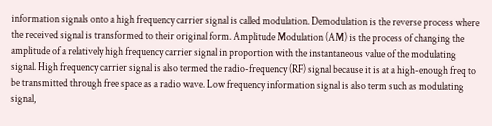information signals onto a high frequency carrier signal is called modulation. Demodulation is the reverse process where the received signal is transformed to their original form. Amplitude Modulation (AM) is the process of changing the amplitude of a relatively high frequency carrier signal in proportion with the instantaneous value of the modulating signal. High frequency carrier signal is also termed the radio-frequency (RF) signal because it is at a high-enough freq to be transmitted through free space as a radio wave. Low frequency information signal is also term such as modulating signal,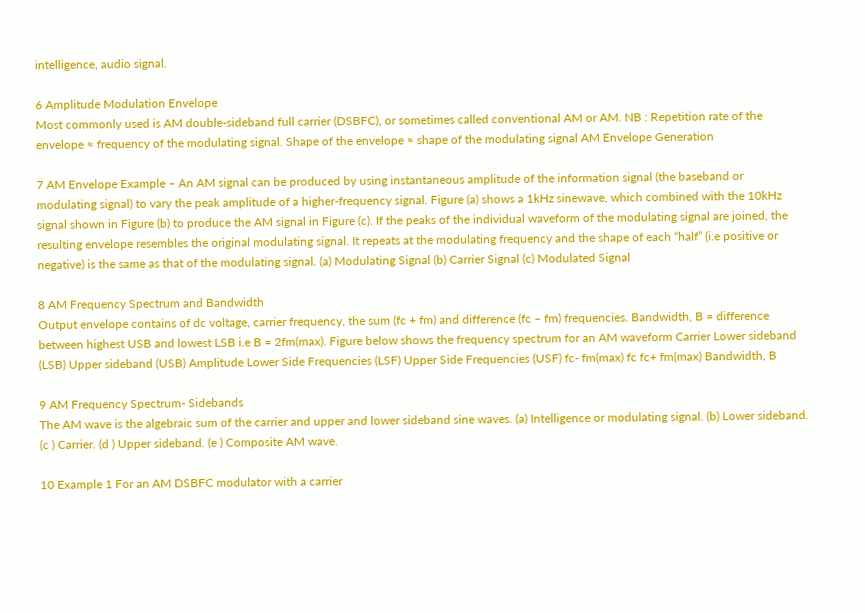intelligence, audio signal.

6 Amplitude Modulation Envelope
Most commonly used is AM double-sideband full carrier (DSBFC), or sometimes called conventional AM or AM. NB : Repetition rate of the envelope ≈ frequency of the modulating signal. Shape of the envelope ≈ shape of the modulating signal AM Envelope Generation

7 AM Envelope Example – An AM signal can be produced by using instantaneous amplitude of the information signal (the baseband or modulating signal) to vary the peak amplitude of a higher-frequency signal. Figure (a) shows a 1kHz sinewave, which combined with the 10kHz signal shown in Figure (b) to produce the AM signal in Figure (c). If the peaks of the individual waveform of the modulating signal are joined, the resulting envelope resembles the original modulating signal. It repeats at the modulating frequency and the shape of each “half” (i.e positive or negative) is the same as that of the modulating signal. (a) Modulating Signal (b) Carrier Signal (c) Modulated Signal

8 AM Frequency Spectrum and Bandwidth
Output envelope contains of dc voltage, carrier frequency, the sum (fc + fm) and difference (fc – fm) frequencies. Bandwidth, B = difference between highest USB and lowest LSB i.e B = 2fm(max). Figure below shows the frequency spectrum for an AM waveform Carrier Lower sideband (LSB) Upper sideband (USB) Amplitude Lower Side Frequencies (LSF) Upper Side Frequencies (USF) fc- fm(max) fc fc+ fm(max) Bandwidth, B

9 AM Frequency Spectrum- Sidebands
The AM wave is the algebraic sum of the carrier and upper and lower sideband sine waves. (a) Intelligence or modulating signal. (b) Lower sideband. (c ) Carrier. (d ) Upper sideband. (e ) Composite AM wave.

10 Example 1 For an AM DSBFC modulator with a carrier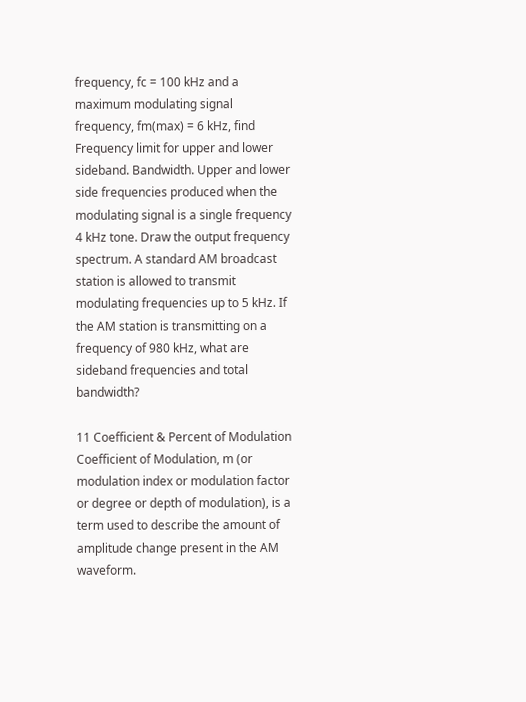frequency, fc = 100 kHz and a maximum modulating signal frequency, fm(max) = 6 kHz, find Frequency limit for upper and lower sideband. Bandwidth. Upper and lower side frequencies produced when the modulating signal is a single frequency 4 kHz tone. Draw the output frequency spectrum. A standard AM broadcast station is allowed to transmit modulating frequencies up to 5 kHz. If the AM station is transmitting on a frequency of 980 kHz, what are sideband frequencies and total bandwidth?

11 Coefficient & Percent of Modulation
Coefficient of Modulation, m (or modulation index or modulation factor or degree or depth of modulation), is a term used to describe the amount of amplitude change present in the AM waveform.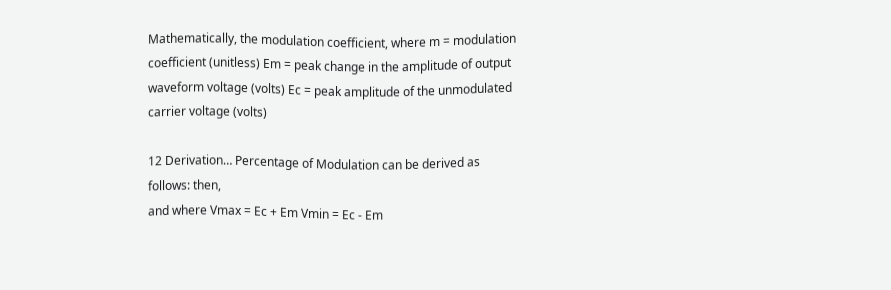Mathematically, the modulation coefficient, where m = modulation coefficient (unitless) Em = peak change in the amplitude of output waveform voltage (volts) Ec = peak amplitude of the unmodulated carrier voltage (volts)

12 Derivation… Percentage of Modulation can be derived as follows: then,
and where Vmax = Ec + Em Vmin = Ec - Em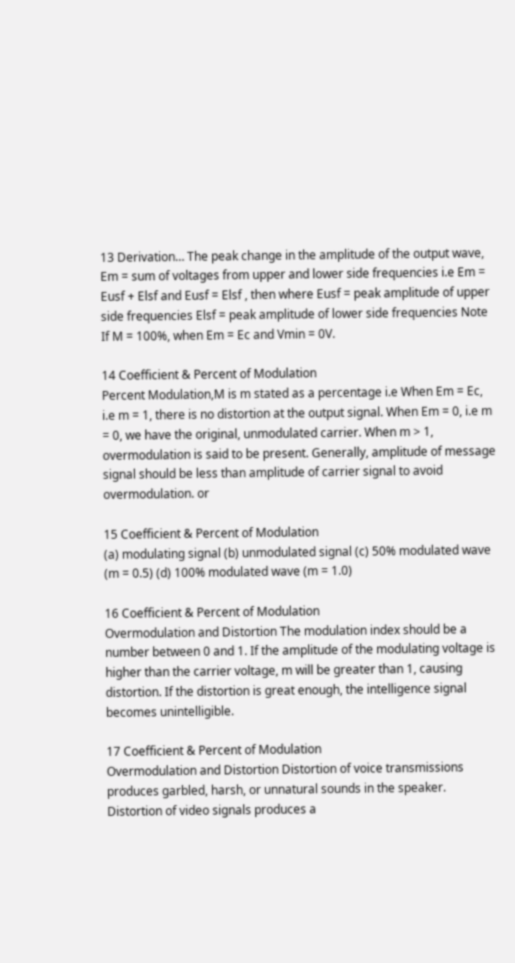13 Derivation… The peak change in the amplitude of the output wave, Em = sum of voltages from upper and lower side frequencies i.e Em = Eusf + Elsf and Eusf = Elsf , then where Eusf = peak amplitude of upper side frequencies Elsf = peak amplitude of lower side frequencies Note If M = 100%, when Em = Ec and Vmin = 0V.

14 Coefficient & Percent of Modulation
Percent Modulation,M is m stated as a percentage i.e When Em = Ec, i.e m = 1, there is no distortion at the output signal. When Em = 0, i.e m = 0, we have the original, unmodulated carrier. When m > 1, overmodulation is said to be present. Generally, amplitude of message signal should be less than amplitude of carrier signal to avoid overmodulation. or

15 Coefficient & Percent of Modulation
(a) modulating signal (b) unmodulated signal (c) 50% modulated wave (m = 0.5) (d) 100% modulated wave (m = 1.0)

16 Coefficient & Percent of Modulation
Overmodulation and Distortion The modulation index should be a number between 0 and 1. If the amplitude of the modulating voltage is higher than the carrier voltage, m will be greater than 1, causing distortion. If the distortion is great enough, the intelligence signal becomes unintelligible.

17 Coefficient & Percent of Modulation
Overmodulation and Distortion Distortion of voice transmissions produces garbled, harsh, or unnatural sounds in the speaker. Distortion of video signals produces a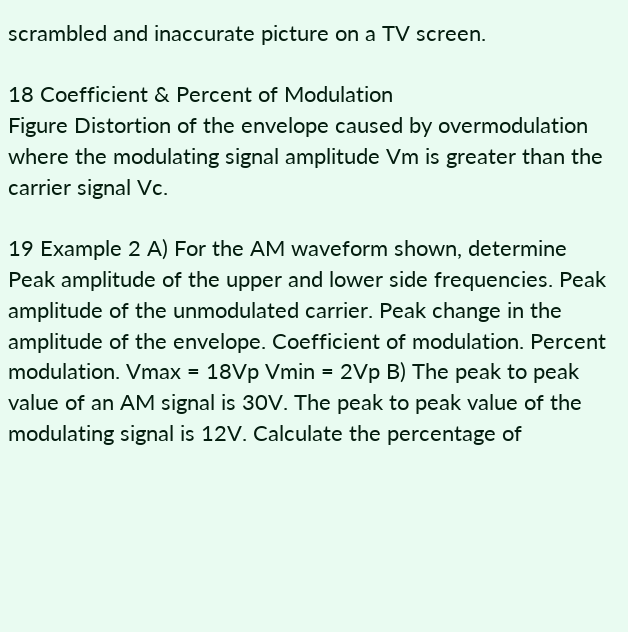scrambled and inaccurate picture on a TV screen.

18 Coefficient & Percent of Modulation
Figure Distortion of the envelope caused by overmodulation where the modulating signal amplitude Vm is greater than the carrier signal Vc.

19 Example 2 A) For the AM waveform shown, determine
Peak amplitude of the upper and lower side frequencies. Peak amplitude of the unmodulated carrier. Peak change in the amplitude of the envelope. Coefficient of modulation. Percent modulation. Vmax = 18Vp Vmin = 2Vp B) The peak to peak value of an AM signal is 30V. The peak to peak value of the modulating signal is 12V. Calculate the percentage of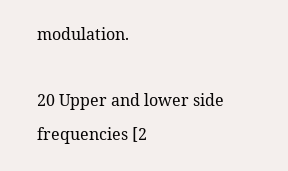modulation.

20 Upper and lower side frequencies [2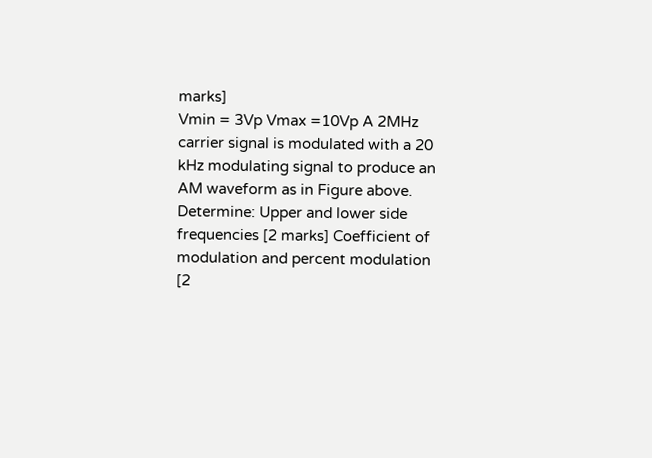marks]
Vmin = 3Vp Vmax =10Vp A 2MHz carrier signal is modulated with a 20 kHz modulating signal to produce an AM waveform as in Figure above. Determine: Upper and lower side frequencies [2 marks] Coefficient of modulation and percent modulation [2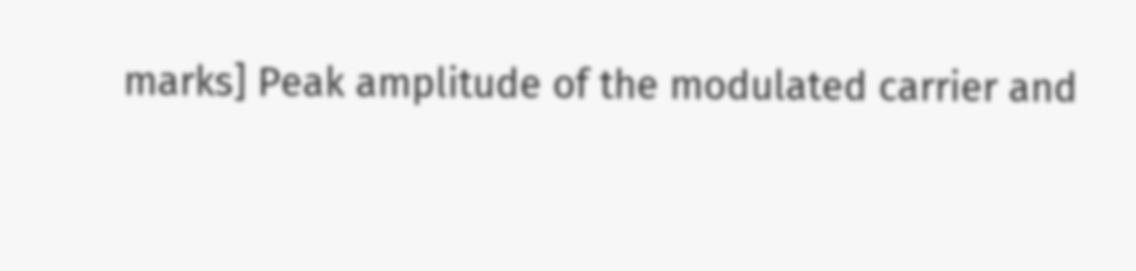marks] Peak amplitude of the modulated carrier and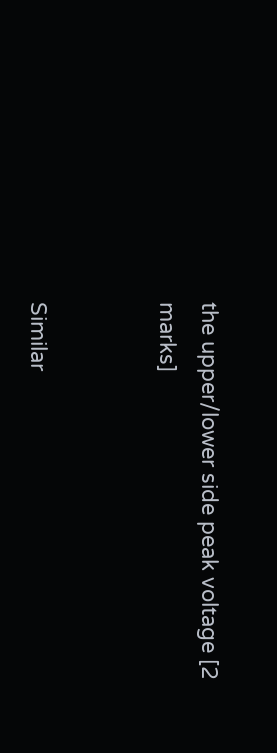the upper/lower side peak voltage [2 marks]


Similar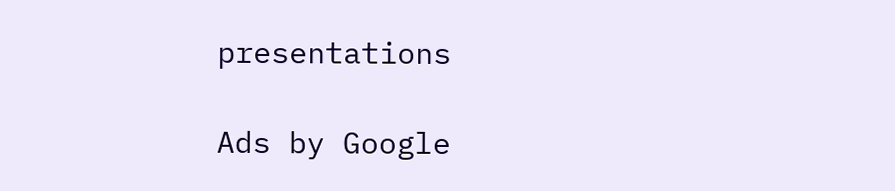presentations

Ads by Google